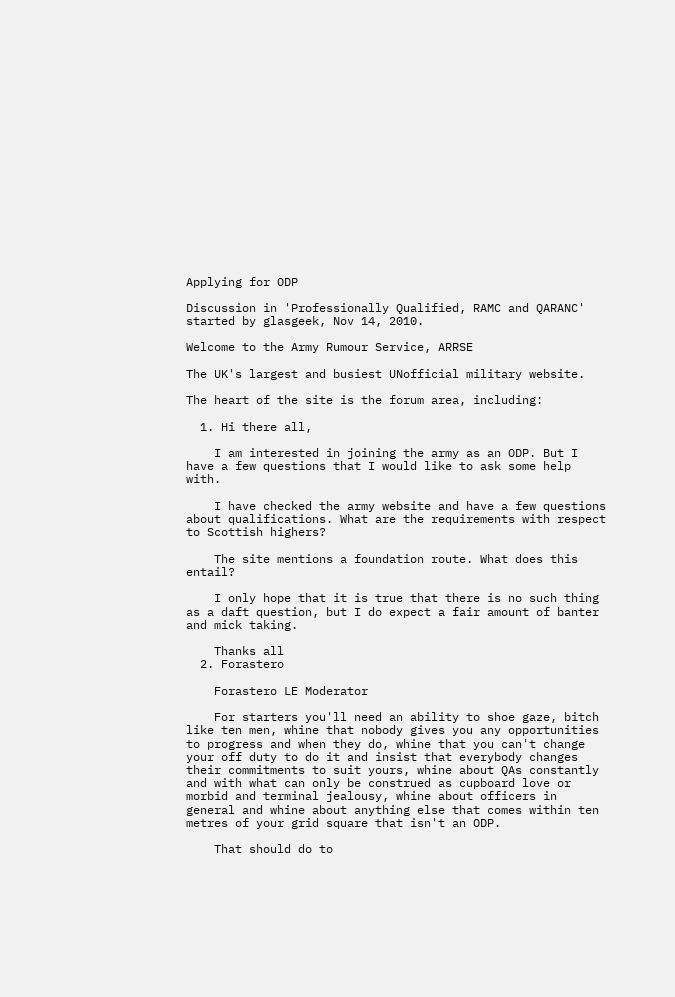Applying for ODP

Discussion in 'Professionally Qualified, RAMC and QARANC' started by glasgeek, Nov 14, 2010.

Welcome to the Army Rumour Service, ARRSE

The UK's largest and busiest UNofficial military website.

The heart of the site is the forum area, including:

  1. Hi there all,

    I am interested in joining the army as an ODP. But I have a few questions that I would like to ask some help with.

    I have checked the army website and have a few questions about qualifications. What are the requirements with respect to Scottish highers?

    The site mentions a foundation route. What does this entail?

    I only hope that it is true that there is no such thing as a daft question, but I do expect a fair amount of banter and mick taking.

    Thanks all
  2. Forastero

    Forastero LE Moderator

    For starters you'll need an ability to shoe gaze, bitch like ten men, whine that nobody gives you any opportunities to progress and when they do, whine that you can't change your off duty to do it and insist that everybody changes their commitments to suit yours, whine about QAs constantly and with what can only be construed as cupboard love or morbid and terminal jealousy, whine about officers in general and whine about anything else that comes within ten metres of your grid square that isn't an ODP.

    That should do to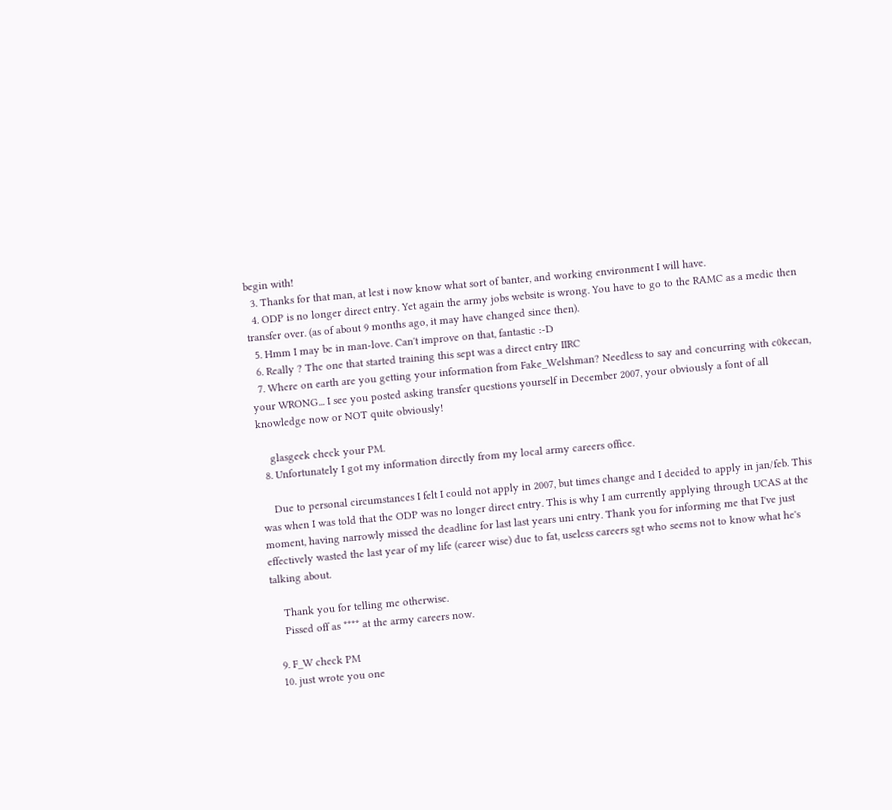begin with!
  3. Thanks for that man, at lest i now know what sort of banter, and working environment I will have.
  4. ODP is no longer direct entry. Yet again the army jobs website is wrong. You have to go to the RAMC as a medic then transfer over. (as of about 9 months ago, it may have changed since then).
  5. Hmm I may be in man-love. Can't improve on that, fantastic :-D
  6. Really ? The one that started training this sept was a direct entry IIRC
  7. Where on earth are you getting your information from Fake_Welshman? Needless to say and concurring with c0kecan, your WRONG... I see you posted asking transfer questions yourself in December 2007, your obviously a font of all knowledge now or NOT quite obviously!

    glasgeek check your PM.
  8. Unfortunately I got my information directly from my local army careers office.

    Due to personal circumstances I felt I could not apply in 2007, but times change and I decided to apply in jan/feb. This was when I was told that the ODP was no longer direct entry. This is why I am currently applying through UCAS at the moment, having narrowly missed the deadline for last last years uni entry. Thank you for informing me that I've just effectively wasted the last year of my life (career wise) due to fat, useless careers sgt who seems not to know what he's talking about.

    Thank you for telling me otherwise.
    Pissed off as **** at the army careers now.

  9. F_W check PM
  10. just wrote you one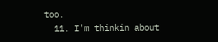too.
  11. I'm thinkin about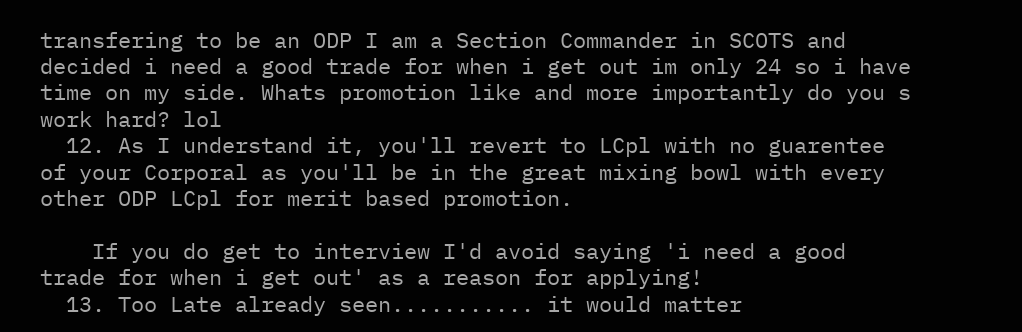transfering to be an ODP I am a Section Commander in SCOTS and decided i need a good trade for when i get out im only 24 so i have time on my side. Whats promotion like and more importantly do you s work hard? lol
  12. As I understand it, you'll revert to LCpl with no guarentee of your Corporal as you'll be in the great mixing bowl with every other ODP LCpl for merit based promotion.

    If you do get to interview I'd avoid saying 'i need a good trade for when i get out' as a reason for applying!
  13. Too Late already seen........... it would matter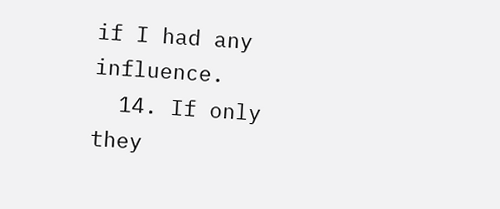if I had any influence.
  14. If only they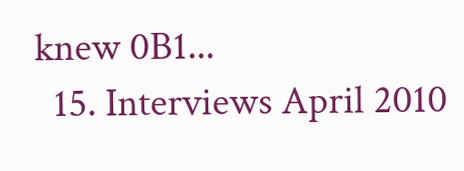knew 0B1...
  15. Interviews April 2010